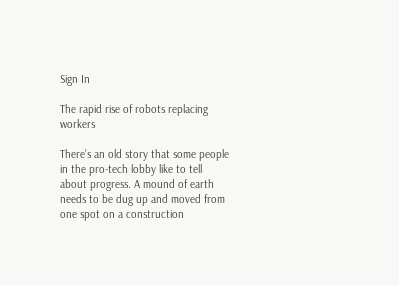Sign In

The rapid rise of robots replacing workers

There’s an old story that some people in the pro-tech lobby like to tell about progress. A mound of earth needs to be dug up and moved from one spot on a construction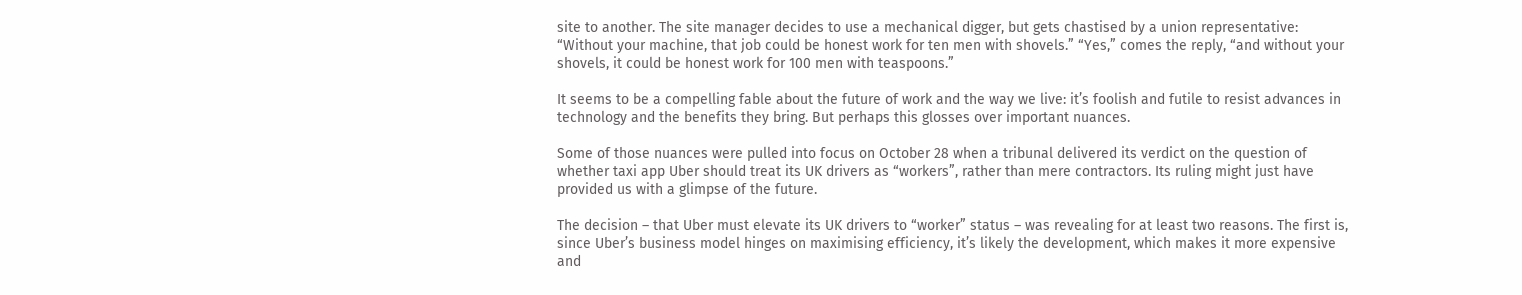site to another. The site manager decides to use a mechanical digger, but gets chastised by a union representative: “Without your machine, that job could be honest work for ten men with shovels.” “Yes,” comes the reply, “and without your shovels, it could be honest work for 100 men with teaspoons.”

It seems to be a compelling fable about the future of work and the way we live: it’s foolish and futile to resist advances in technology and the benefits they bring. But perhaps this glosses over important nuances.

Some of those nuances were pulled into focus on October 28 when a tribunal delivered its verdict on the question of whether taxi app Uber should treat its UK drivers as “workers”, rather than mere contractors. Its ruling might just have provided us with a glimpse of the future.

The decision – that Uber must elevate its UK drivers to “worker” status – was revealing for at least two reasons. The first is, since Uber’s business model hinges on maximising efficiency, it’s likely the development, which makes it more expensive and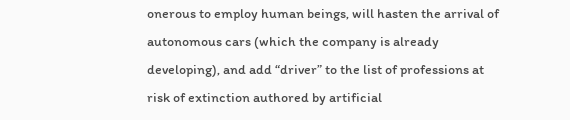onerous to employ human beings, will hasten the arrival of autonomous cars (which the company is already developing), and add “driver” to the list of professions at risk of extinction authored by artificial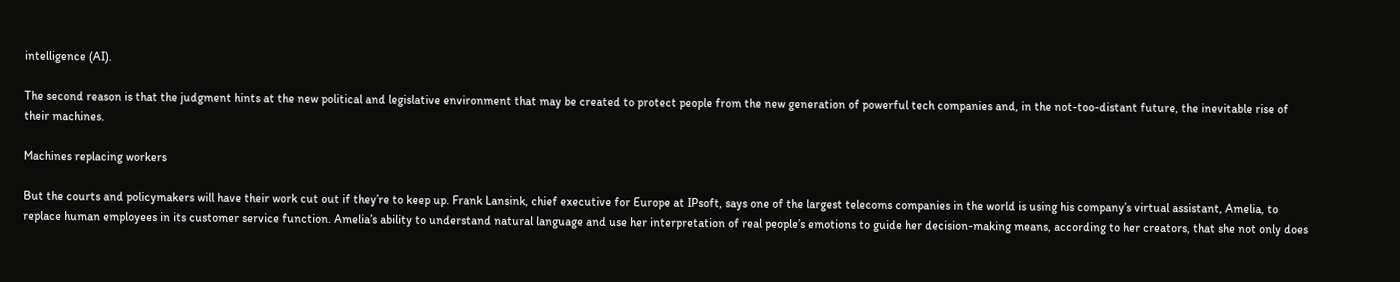intelligence (AI).

The second reason is that the judgment hints at the new political and legislative environment that may be created to protect people from the new generation of powerful tech companies and, in the not-too-distant future, the inevitable rise of their machines.

Machines replacing workers

But the courts and policymakers will have their work cut out if they’re to keep up. Frank Lansink, chief executive for Europe at IPsoft, says one of the largest telecoms companies in the world is using his company’s virtual assistant, Amelia, to replace human employees in its customer service function. Amelia’s ability to understand natural language and use her interpretation of real people’s emotions to guide her decision-making means, according to her creators, that she not only does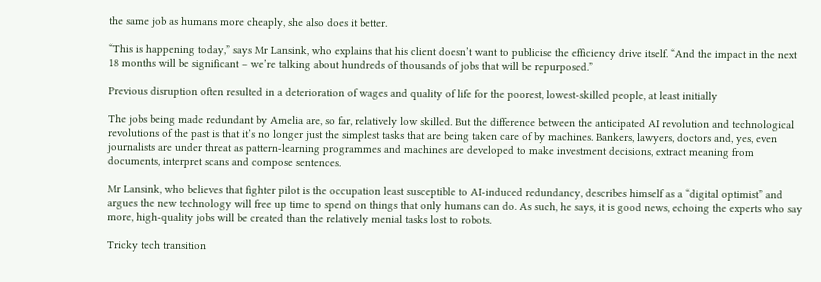the same job as humans more cheaply, she also does it better.

“This is happening today,” says Mr Lansink, who explains that his client doesn’t want to publicise the efficiency drive itself. “And the impact in the next 18 months will be significant – we’re talking about hundreds of thousands of jobs that will be repurposed.”

Previous disruption often resulted in a deterioration of wages and quality of life for the poorest, lowest-skilled people, at least initially

The jobs being made redundant by Amelia are, so far, relatively low skilled. But the difference between the anticipated AI revolution and technological revolutions of the past is that it’s no longer just the simplest tasks that are being taken care of by machines. Bankers, lawyers, doctors and, yes, even journalists are under threat as pattern-learning programmes and machines are developed to make investment decisions, extract meaning from documents, interpret scans and compose sentences.

Mr Lansink, who believes that fighter pilot is the occupation least susceptible to AI-induced redundancy, describes himself as a “digital optimist” and argues the new technology will free up time to spend on things that only humans can do. As such, he says, it is good news, echoing the experts who say more, high-quality jobs will be created than the relatively menial tasks lost to robots.

Tricky tech transition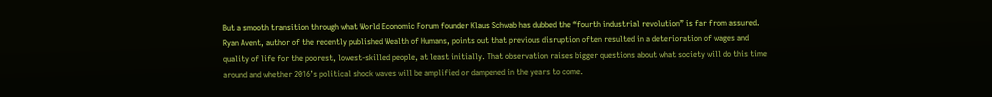But a smooth transition through what World Economic Forum founder Klaus Schwab has dubbed the “fourth industrial revolution” is far from assured. Ryan Avent, author of the recently published Wealth of Humans, points out that previous disruption often resulted in a deterioration of wages and quality of life for the poorest, lowest-skilled people, at least initially. That observation raises bigger questions about what society will do this time around and whether 2016’s political shock waves will be amplified or dampened in the years to come.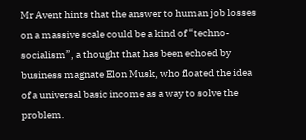Mr Avent hints that the answer to human job losses on a massive scale could be a kind of “techno-socialism”, a thought that has been echoed by business magnate Elon Musk, who floated the idea of a universal basic income as a way to solve the problem.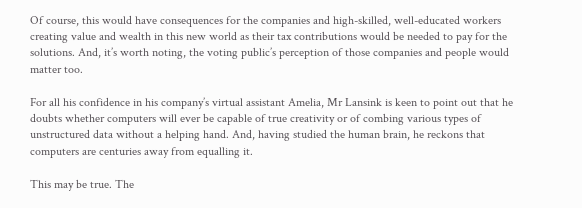Of course, this would have consequences for the companies and high-skilled, well-educated workers creating value and wealth in this new world as their tax contributions would be needed to pay for the solutions. And, it’s worth noting, the voting public’s perception of those companies and people would matter too.

For all his confidence in his company’s virtual assistant Amelia, Mr Lansink is keen to point out that he doubts whether computers will ever be capable of true creativity or of combing various types of unstructured data without a helping hand. And, having studied the human brain, he reckons that computers are centuries away from equalling it.

This may be true. The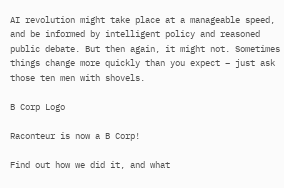AI revolution might take place at a manageable speed, and be informed by intelligent policy and reasoned public debate. But then again, it might not. Sometimes things change more quickly than you expect – just ask those ten men with shovels.

B Corp Logo

Raconteur is now a B Corp!

Find out how we did it, and what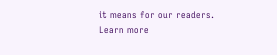it means for our readers.
Learn more